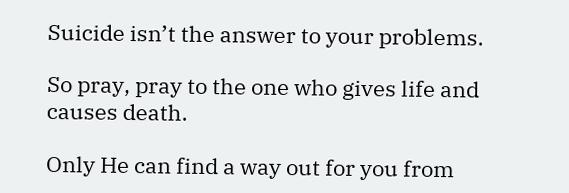Suicide isn’t the answer to your problems.

So pray, pray to the one who gives life and causes death.

Only He can find a way out for you from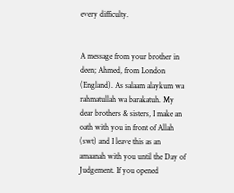every difficulty.


A message from your brother in deen; Ahmed, from London (England). As salaam alaykum wa rahmatullah wa barakatuh. My dear brothers & sisters, I make an oath with you in front of Allah (swt) and I leave this as an amaanah with you until the Day of Judgement. If you opened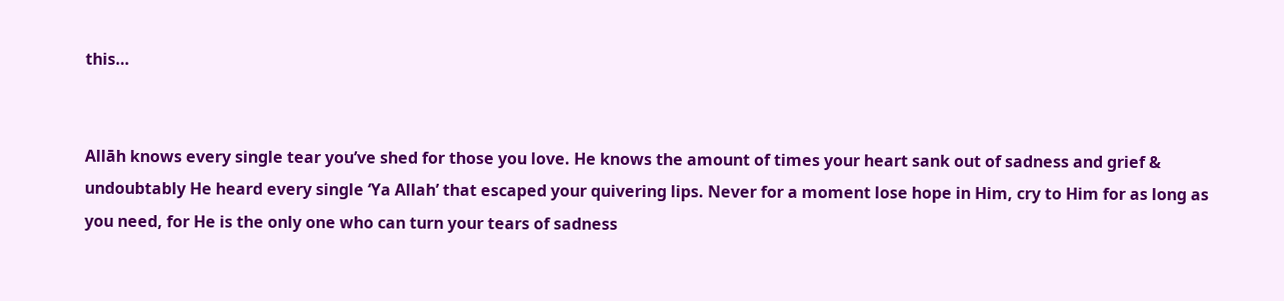this…


Allāh knows every single tear you’ve shed for those you love. He knows the amount of times your heart sank out of sadness and grief & undoubtably He heard every single ‘Ya Allah’ that escaped your quivering lips. Never for a moment lose hope in Him, cry to Him for as long as you need, for He is the only one who can turn your tears of sadness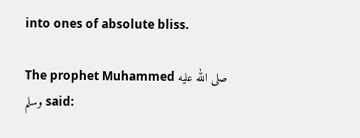into ones of absolute bliss.

The prophet Muhammed صلى الله عليه وسلم said: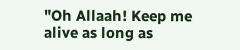"Oh Allaah! Keep me alive as long as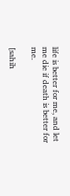life is better for me, and let me die if death is better for me.

[sahih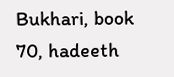Bukhari, book 70, hadeeth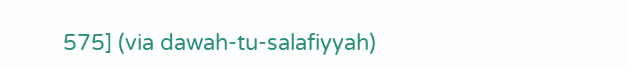575] (via dawah-tu-salafiyyah)